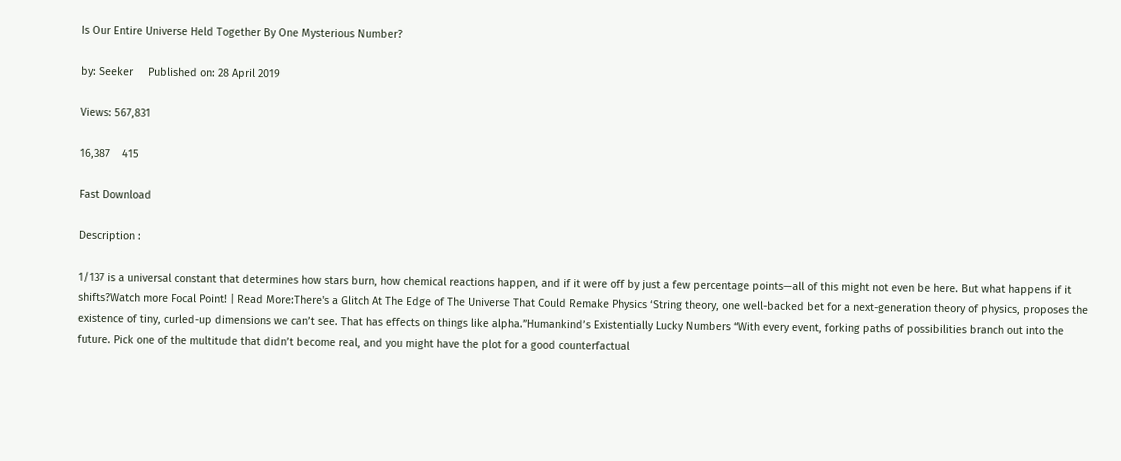Is Our Entire Universe Held Together By One Mysterious Number?

by: Seeker     Published on: 28 April 2019

Views: 567,831

16,387    415

Fast Download

Description :

1/137 is a universal constant that determines how stars burn, how chemical reactions happen, and if it were off by just a few percentage points—all of this might not even be here. But what happens if it shifts?Watch more Focal Point! | Read More:There's a Glitch At The Edge of The Universe That Could Remake Physics ‘String theory, one well-backed bet for a next-generation theory of physics, proposes the existence of tiny, curled-up dimensions we can’t see. That has effects on things like alpha.”Humankind’s Existentially Lucky Numbers “With every event, forking paths of possibilities branch out into the future. Pick one of the multitude that didn’t become real, and you might have the plot for a good counterfactual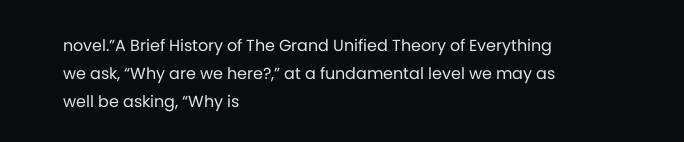novel.”A Brief History of The Grand Unified Theory of Everything we ask, “Why are we here?,” at a fundamental level we may as well be asking, “Why is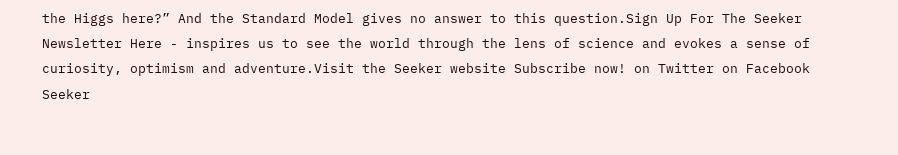the Higgs here?” And the Standard Model gives no answer to this question.Sign Up For The Seeker Newsletter Here - inspires us to see the world through the lens of science and evokes a sense of curiosity, optimism and adventure.Visit the Seeker website Subscribe now! on Twitter on Facebook Seeker